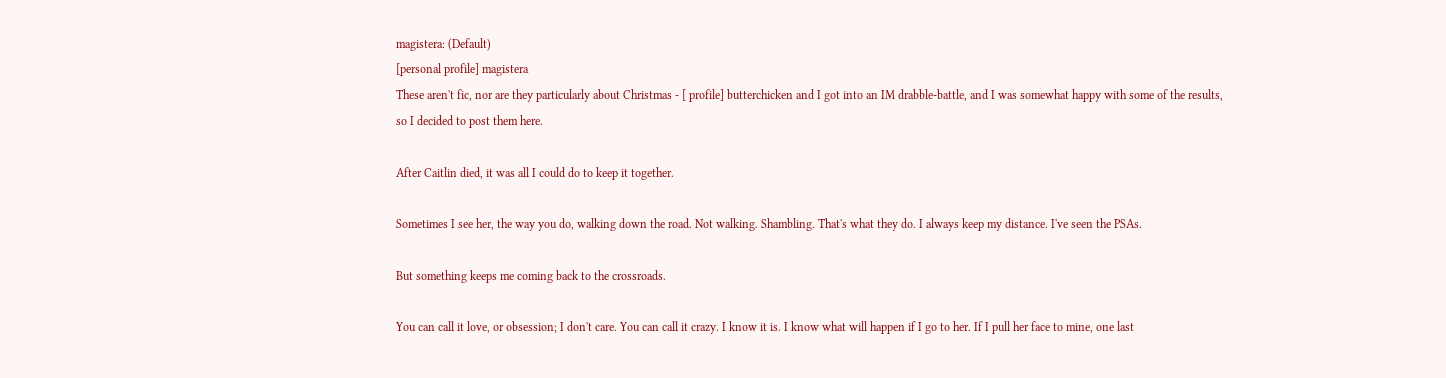magistera: (Default)
[personal profile] magistera
These aren't fic, nor are they particularly about Christmas - [ profile] butterchicken and I got into an IM drabble-battle, and I was somewhat happy with some of the results, so I decided to post them here.

After Caitlin died, it was all I could do to keep it together.

Sometimes I see her, the way you do, walking down the road. Not walking. Shambling. That's what they do. I always keep my distance. I've seen the PSAs.

But something keeps me coming back to the crossroads.

You can call it love, or obsession; I don't care. You can call it crazy. I know it is. I know what will happen if I go to her. If I pull her face to mine, one last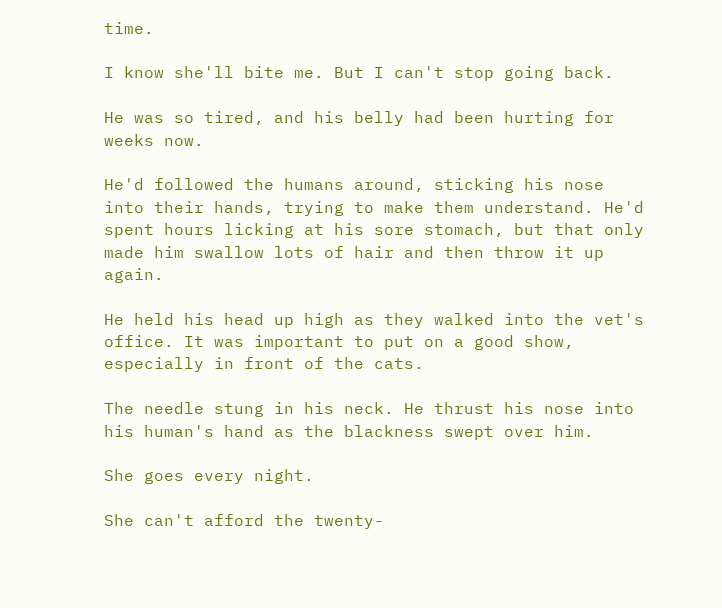time.

I know she'll bite me. But I can't stop going back.

He was so tired, and his belly had been hurting for weeks now.

He'd followed the humans around, sticking his nose into their hands, trying to make them understand. He'd spent hours licking at his sore stomach, but that only made him swallow lots of hair and then throw it up again.

He held his head up high as they walked into the vet's office. It was important to put on a good show, especially in front of the cats.

The needle stung in his neck. He thrust his nose into his human's hand as the blackness swept over him.

She goes every night.

She can't afford the twenty-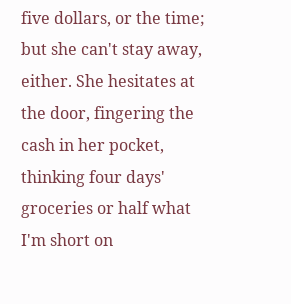five dollars, or the time; but she can't stay away, either. She hesitates at the door, fingering the cash in her pocket, thinking four days' groceries or half what I'm short on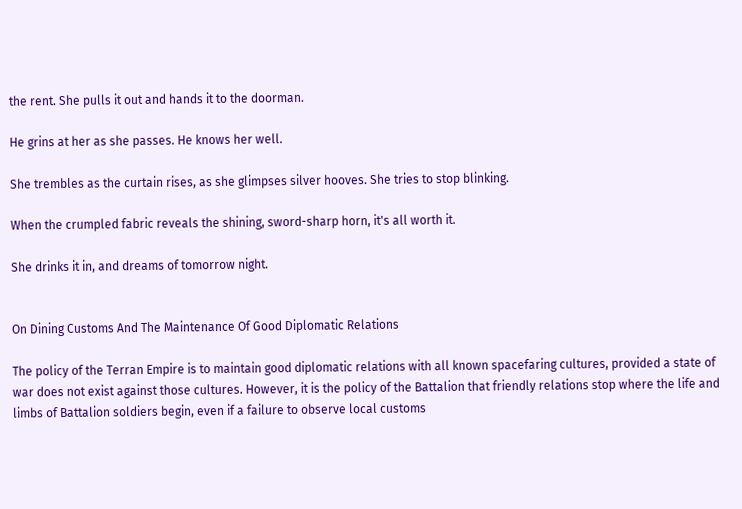the rent. She pulls it out and hands it to the doorman.

He grins at her as she passes. He knows her well.

She trembles as the curtain rises, as she glimpses silver hooves. She tries to stop blinking.

When the crumpled fabric reveals the shining, sword-sharp horn, it's all worth it.

She drinks it in, and dreams of tomorrow night.


On Dining Customs And The Maintenance Of Good Diplomatic Relations

The policy of the Terran Empire is to maintain good diplomatic relations with all known spacefaring cultures, provided a state of war does not exist against those cultures. However, it is the policy of the Battalion that friendly relations stop where the life and limbs of Battalion soldiers begin, even if a failure to observe local customs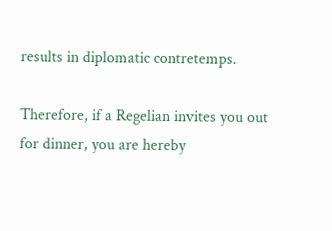results in diplomatic contretemps.

Therefore, if a Regelian invites you out for dinner, you are hereby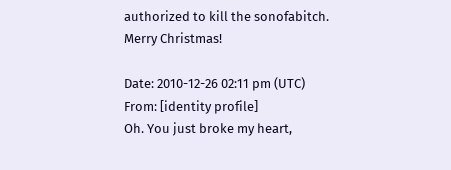authorized to kill the sonofabitch.
Merry Christmas!

Date: 2010-12-26 02:11 pm (UTC)
From: [identity profile]
Oh. You just broke my heart,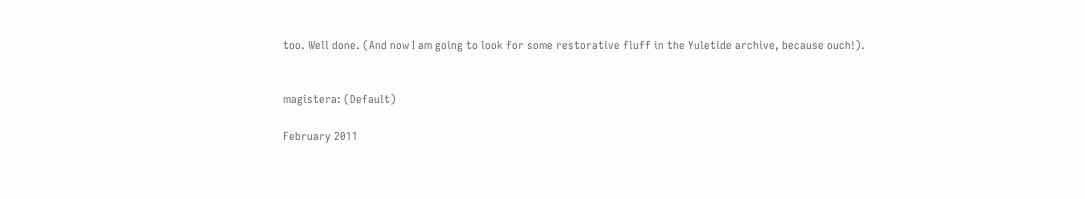too. Well done. (And now I am going to look for some restorative fluff in the Yuletide archive, because ouch!).


magistera: (Default)

February 2011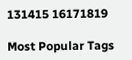131415 16171819

Most Popular Tags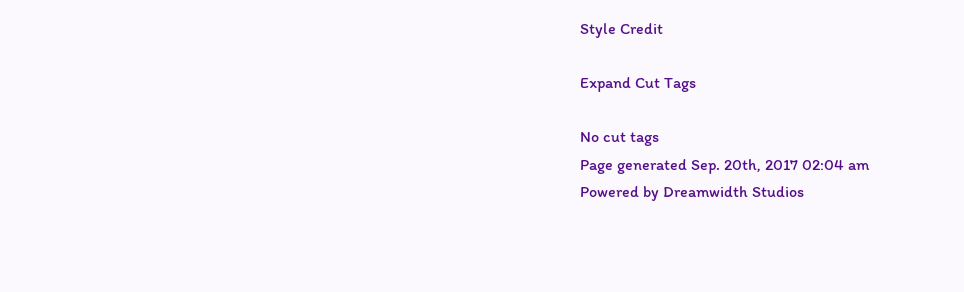Style Credit

Expand Cut Tags

No cut tags
Page generated Sep. 20th, 2017 02:04 am
Powered by Dreamwidth Studios